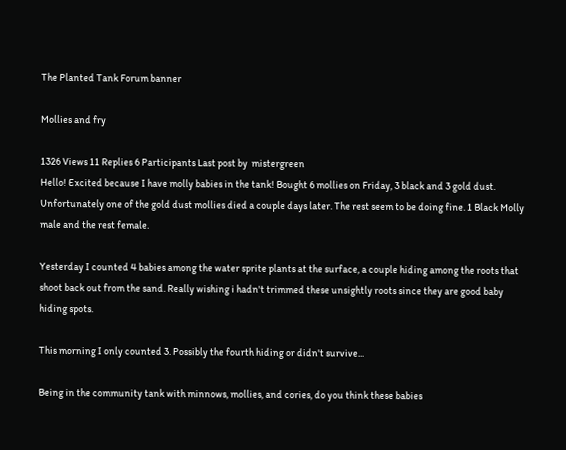The Planted Tank Forum banner

Mollies and fry

1326 Views 11 Replies 6 Participants Last post by  mistergreen
Hello! Excited because I have molly babies in the tank! Bought 6 mollies on Friday, 3 black and 3 gold dust. Unfortunately one of the gold dust mollies died a couple days later. The rest seem to be doing fine. 1 Black Molly male and the rest female.

Yesterday I counted 4 babies among the water sprite plants at the surface, a couple hiding among the roots that shoot back out from the sand. Really wishing i hadn't trimmed these unsightly roots since they are good baby hiding spots.

This morning I only counted 3. Possibly the fourth hiding or didn't survive...

Being in the community tank with minnows, mollies, and cories, do you think these babies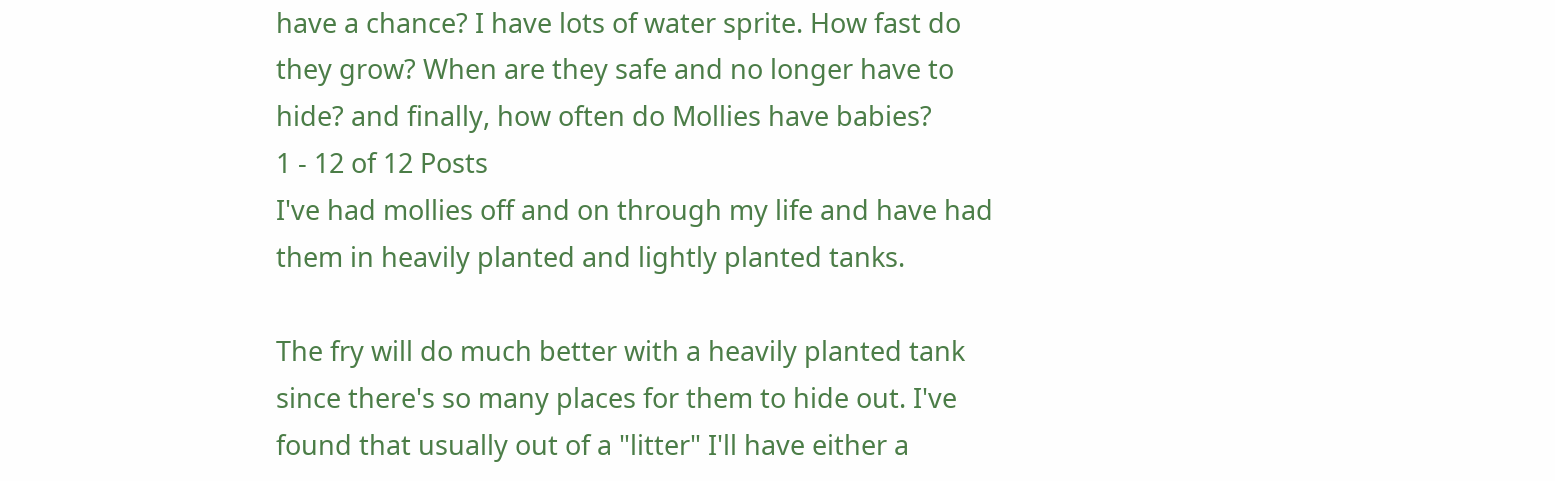have a chance? I have lots of water sprite. How fast do they grow? When are they safe and no longer have to hide? and finally, how often do Mollies have babies?
1 - 12 of 12 Posts
I've had mollies off and on through my life and have had them in heavily planted and lightly planted tanks.

The fry will do much better with a heavily planted tank since there's so many places for them to hide out. I've found that usually out of a "litter" I'll have either a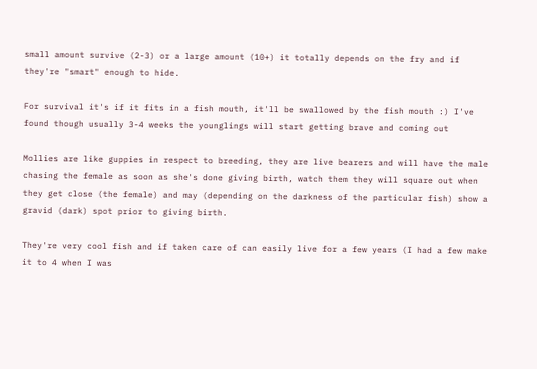small amount survive (2-3) or a large amount (10+) it totally depends on the fry and if they're "smart" enough to hide.

For survival it's if it fits in a fish mouth, it'll be swallowed by the fish mouth :) I've found though usually 3-4 weeks the younglings will start getting brave and coming out

Mollies are like guppies in respect to breeding, they are live bearers and will have the male chasing the female as soon as she's done giving birth, watch them they will square out when they get close (the female) and may (depending on the darkness of the particular fish) show a gravid (dark) spot prior to giving birth.

They're very cool fish and if taken care of can easily live for a few years (I had a few make it to 4 when I was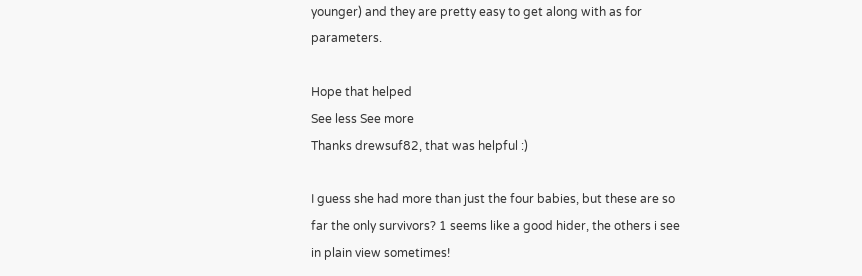younger) and they are pretty easy to get along with as for parameters.

Hope that helped
See less See more
Thanks drewsuf82, that was helpful :)

I guess she had more than just the four babies, but these are so far the only survivors? 1 seems like a good hider, the others i see in plain view sometimes!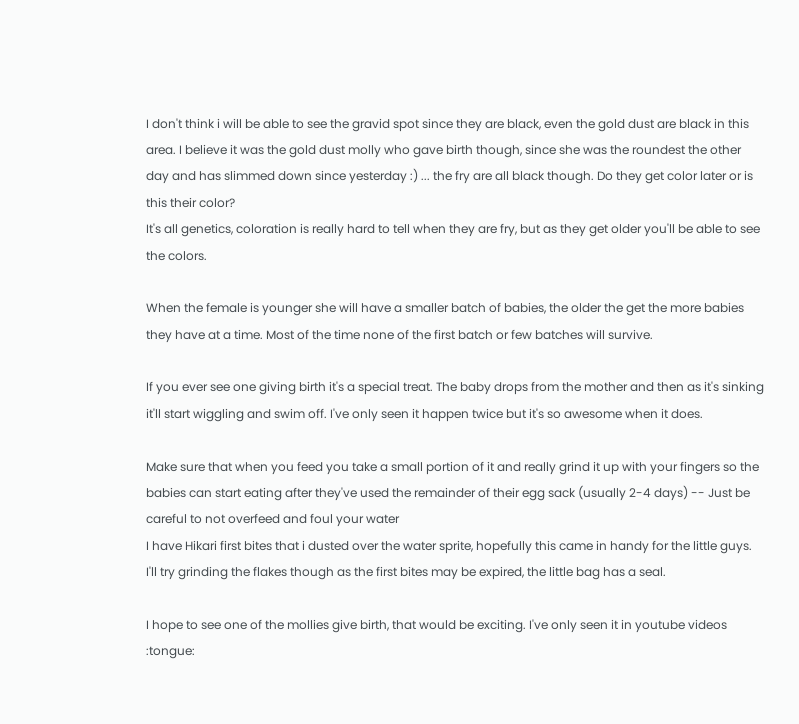I don't think i will be able to see the gravid spot since they are black, even the gold dust are black in this area. I believe it was the gold dust molly who gave birth though, since she was the roundest the other day and has slimmed down since yesterday :) ... the fry are all black though. Do they get color later or is this their color?
It's all genetics, coloration is really hard to tell when they are fry, but as they get older you'll be able to see the colors.

When the female is younger she will have a smaller batch of babies, the older the get the more babies they have at a time. Most of the time none of the first batch or few batches will survive.

If you ever see one giving birth it's a special treat. The baby drops from the mother and then as it's sinking it'll start wiggling and swim off. I've only seen it happen twice but it's so awesome when it does.

Make sure that when you feed you take a small portion of it and really grind it up with your fingers so the babies can start eating after they've used the remainder of their egg sack (usually 2-4 days) -- Just be careful to not overfeed and foul your water
I have Hikari first bites that i dusted over the water sprite, hopefully this came in handy for the little guys. I'll try grinding the flakes though as the first bites may be expired, the little bag has a seal.

I hope to see one of the mollies give birth, that would be exciting. I've only seen it in youtube videos :tongue: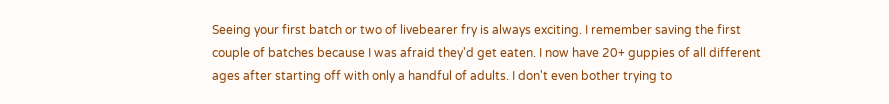Seeing your first batch or two of livebearer fry is always exciting. I remember saving the first couple of batches because I was afraid they'd get eaten. I now have 20+ guppies of all different ages after starting off with only a handful of adults. I don't even bother trying to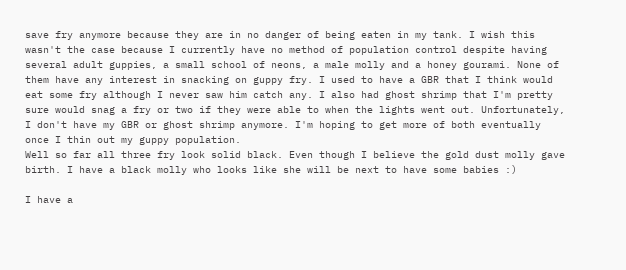save fry anymore because they are in no danger of being eaten in my tank. I wish this wasn't the case because I currently have no method of population control despite having several adult guppies, a small school of neons, a male molly and a honey gourami. None of them have any interest in snacking on guppy fry. I used to have a GBR that I think would eat some fry although I never saw him catch any. I also had ghost shrimp that I'm pretty sure would snag a fry or two if they were able to when the lights went out. Unfortunately, I don't have my GBR or ghost shrimp anymore. I'm hoping to get more of both eventually once I thin out my guppy population.
Well so far all three fry look solid black. Even though I believe the gold dust molly gave birth. I have a black molly who looks like she will be next to have some babies :)

I have a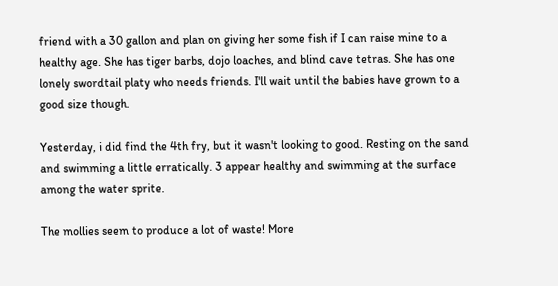friend with a 30 gallon and plan on giving her some fish if I can raise mine to a healthy age. She has tiger barbs, dojo loaches, and blind cave tetras. She has one lonely swordtail platy who needs friends. I'll wait until the babies have grown to a good size though.

Yesterday, i did find the 4th fry, but it wasn't looking to good. Resting on the sand and swimming a little erratically. 3 appear healthy and swimming at the surface among the water sprite.

The mollies seem to produce a lot of waste! More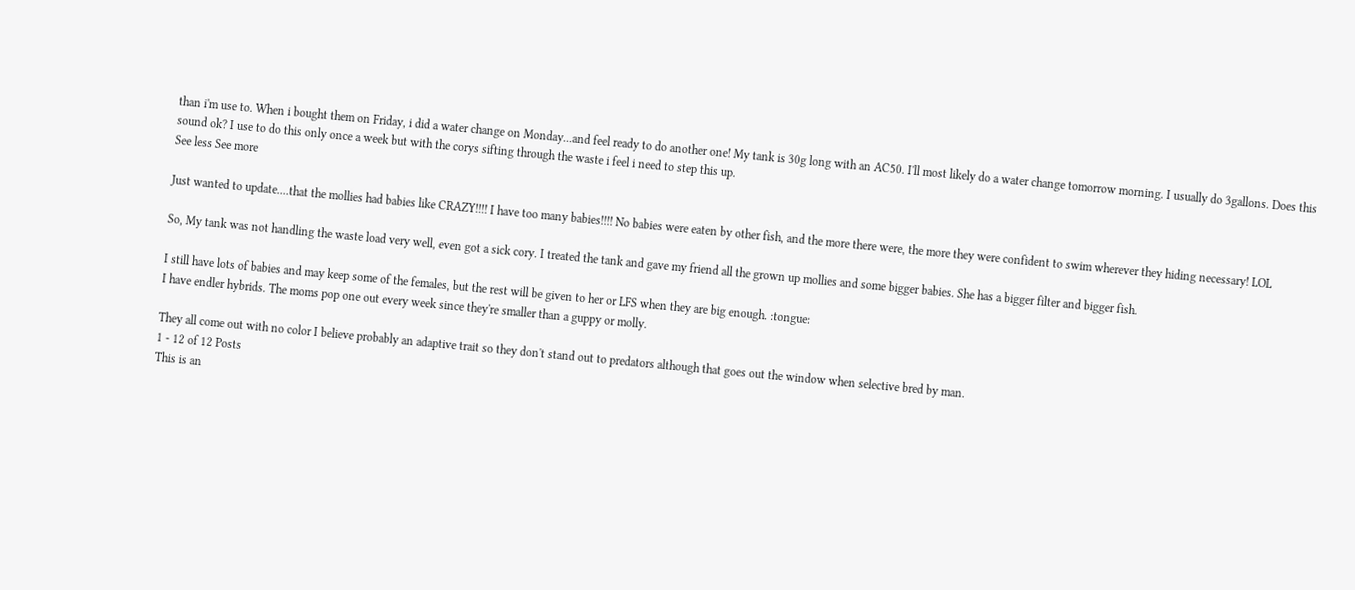than i'm use to. When i bought them on Friday, i did a water change on Monday...and feel ready to do another one! My tank is 30g long with an AC50. I'll most likely do a water change tomorrow morning. I usually do 3gallons. Does this sound ok? I use to do this only once a week but with the corys sifting through the waste i feel i need to step this up.
See less See more

Just wanted to update....that the mollies had babies like CRAZY!!!! I have too many babies!!!! No babies were eaten by other fish, and the more there were, the more they were confident to swim wherever they hiding necessary! LOL

So, My tank was not handling the waste load very well, even got a sick cory. I treated the tank and gave my friend all the grown up mollies and some bigger babies. She has a bigger filter and bigger fish.

I still have lots of babies and may keep some of the females, but the rest will be given to her or LFS when they are big enough. :tongue:
I have endler hybrids. The moms pop one out every week since they're smaller than a guppy or molly.

They all come out with no color I believe probably an adaptive trait so they don't stand out to predators although that goes out the window when selective bred by man.
1 - 12 of 12 Posts
This is an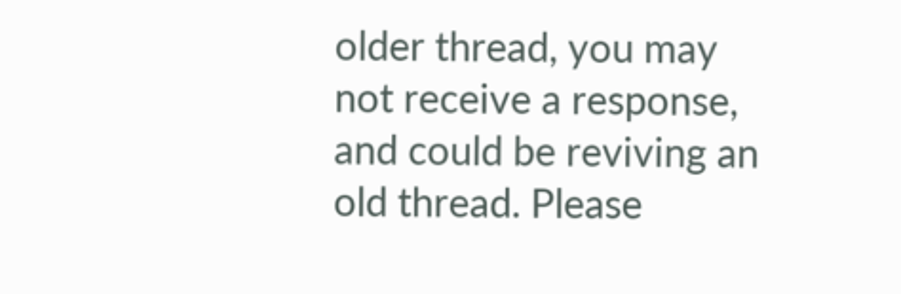older thread, you may not receive a response, and could be reviving an old thread. Please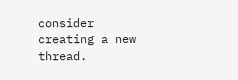consider creating a new thread.